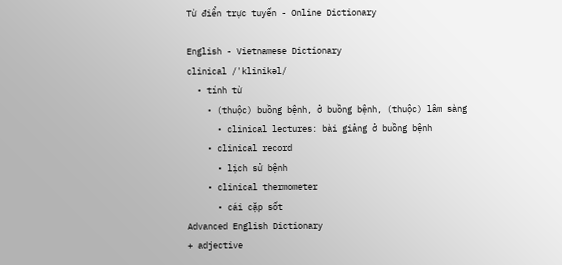Từ điển trực tuyến - Online Dictionary

English - Vietnamese Dictionary
clinical /'klinikəl/
  • tính từ
    • (thuộc) buồng bệnh, ở buồng bệnh, (thuộc) lâm sàng
      • clinical lectures: bài giảng ở buồng bệnh
    • clinical record
      • lịch sử bệnh
    • clinical thermometer
      • cái cặp sốt
Advanced English Dictionary
+ adjective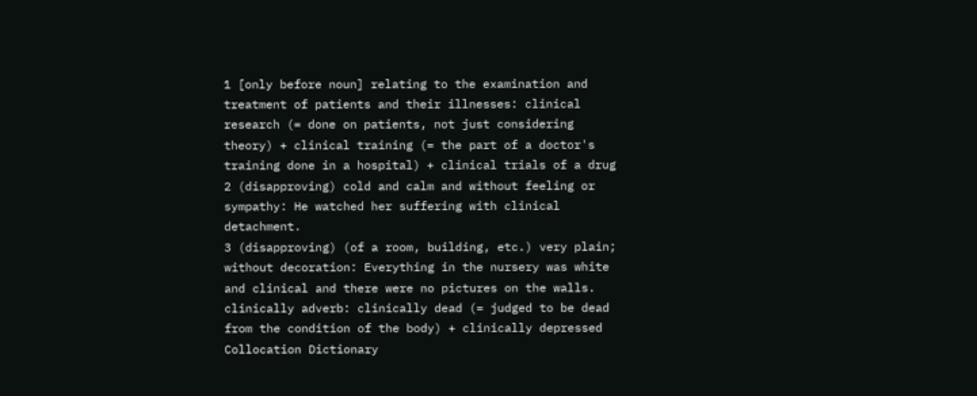1 [only before noun] relating to the examination and treatment of patients and their illnesses: clinical research (= done on patients, not just considering theory) + clinical training (= the part of a doctor's training done in a hospital) + clinical trials of a drug
2 (disapproving) cold and calm and without feeling or sympathy: He watched her suffering with clinical detachment.
3 (disapproving) (of a room, building, etc.) very plain; without decoration: Everything in the nursery was white and clinical and there were no pictures on the walls.
clinically adverb: clinically dead (= judged to be dead from the condition of the body) + clinically depressed
Collocation Dictionary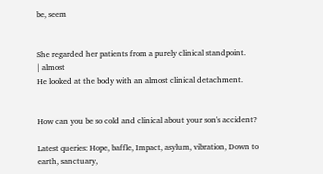be, seem


She regarded her patients from a purely clinical standpoint.
| almost
He looked at the body with an almost clinical detachment.


How can you be so cold and clinical about your son's accident?

Latest queries: Hope, baffle, Impact, asylum, vibration, Down to earth, sanctuary,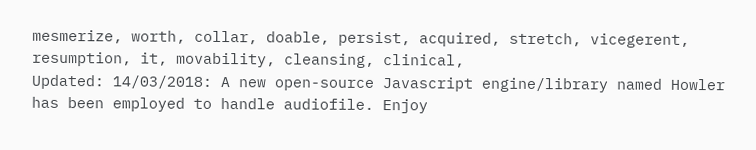mesmerize, worth, collar, doable, persist, acquired, stretch, vicegerent, resumption, it, movability, cleansing, clinical,
Updated: 14/03/2018: A new open-source Javascript engine/library named Howler has been employed to handle audiofile. Enjoy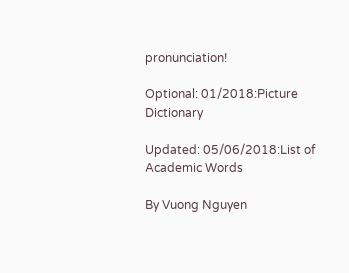pronunciation!

Optional: 01/2018:Picture Dictionary

Updated: 05/06/2018:List of Academic Words

By Vuong Nguyen